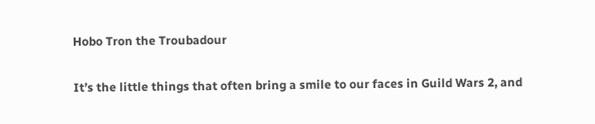Hobo Tron the Troubadour

It’s the little things that often bring a smile to our faces in Guild Wars 2, and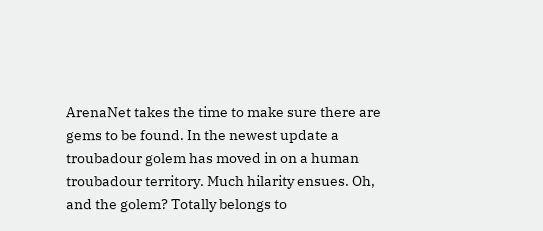ArenaNet takes the time to make sure there are gems to be found. In the newest update a troubadour golem has moved in on a human troubadour territory. Much hilarity ensues. Oh, and the golem? Totally belongs to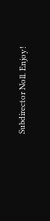Subdirector Noll. Enjoy!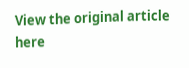View the original article here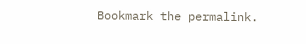Bookmark the permalink.